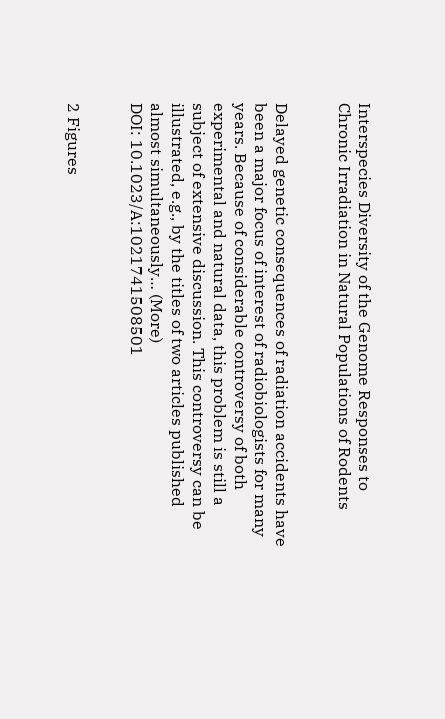Interspecies Diversity of the Genome Responses to Chronic Irradiation in Natural Populations of Rodents


Delayed genetic consequences of radiation accidents have been a major focus of interest of radiobiologists for many years. Because of considerable controversy of both experimental and natural data, this problem is still a subject of extensive discussion. This controversy can be illustrated, e.g., by the titles of two articles published almost simultaneously… (More)
DOI: 10.1023/A:1021741508501


2 Figures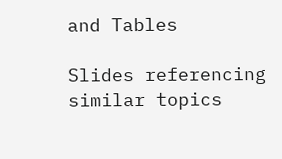and Tables

Slides referencing similar topics